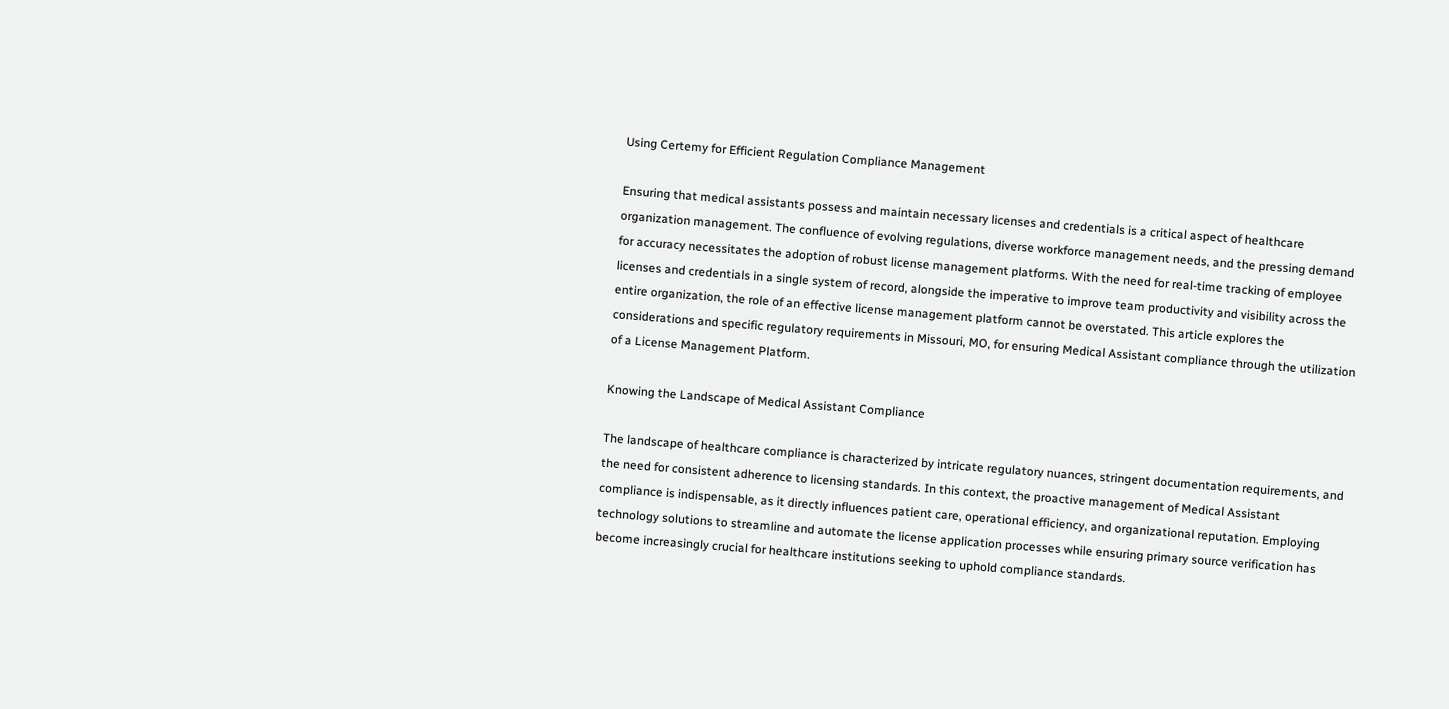Using Certemy for Efficient Regulation Compliance Management

Ensuring that medical assistants possess and maintain necessary licenses and credentials is a critical aspect of healthcare organization management. The confluence of evolving regulations, diverse workforce management needs, and the pressing demand for accuracy necessitates the adoption of robust license management platforms. With the need for real-time tracking of employee licenses and credentials in a single system of record, alongside the imperative to improve team productivity and visibility across the entire organization, the role of an effective license management platform cannot be overstated. This article explores the considerations and specific regulatory requirements in Missouri, MO, for ensuring Medical Assistant compliance through the utilization of a License Management Platform.

Knowing the Landscape of Medical Assistant Compliance

The landscape of healthcare compliance is characterized by intricate regulatory nuances, stringent documentation requirements, and the need for consistent adherence to licensing standards. In this context, the proactive management of Medical Assistant compliance is indispensable, as it directly influences patient care, operational efficiency, and organizational reputation. Employing technology solutions to streamline and automate the license application processes while ensuring primary source verification has become increasingly crucial for healthcare institutions seeking to uphold compliance standards.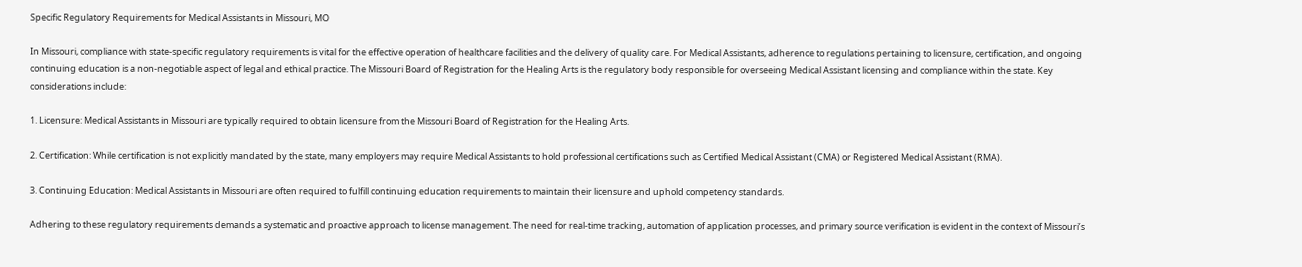Specific Regulatory Requirements for Medical Assistants in Missouri, MO

In Missouri, compliance with state-specific regulatory requirements is vital for the effective operation of healthcare facilities and the delivery of quality care. For Medical Assistants, adherence to regulations pertaining to licensure, certification, and ongoing continuing education is a non-negotiable aspect of legal and ethical practice. The Missouri Board of Registration for the Healing Arts is the regulatory body responsible for overseeing Medical Assistant licensing and compliance within the state. Key considerations include:

1. Licensure: Medical Assistants in Missouri are typically required to obtain licensure from the Missouri Board of Registration for the Healing Arts.

2. Certification: While certification is not explicitly mandated by the state, many employers may require Medical Assistants to hold professional certifications such as Certified Medical Assistant (CMA) or Registered Medical Assistant (RMA).

3. Continuing Education: Medical Assistants in Missouri are often required to fulfill continuing education requirements to maintain their licensure and uphold competency standards.

Adhering to these regulatory requirements demands a systematic and proactive approach to license management. The need for real-time tracking, automation of application processes, and primary source verification is evident in the context of Missouri’s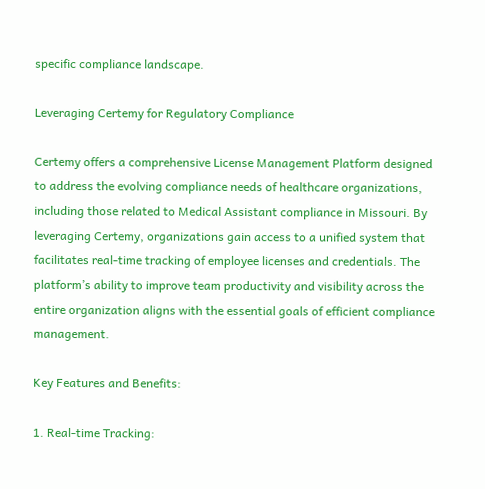specific compliance landscape.

Leveraging Certemy for Regulatory Compliance

Certemy offers a comprehensive License Management Platform designed to address the evolving compliance needs of healthcare organizations, including those related to Medical Assistant compliance in Missouri. By leveraging Certemy, organizations gain access to a unified system that facilitates real-time tracking of employee licenses and credentials. The platform’s ability to improve team productivity and visibility across the entire organization aligns with the essential goals of efficient compliance management.

Key Features and Benefits:

1. Real-time Tracking: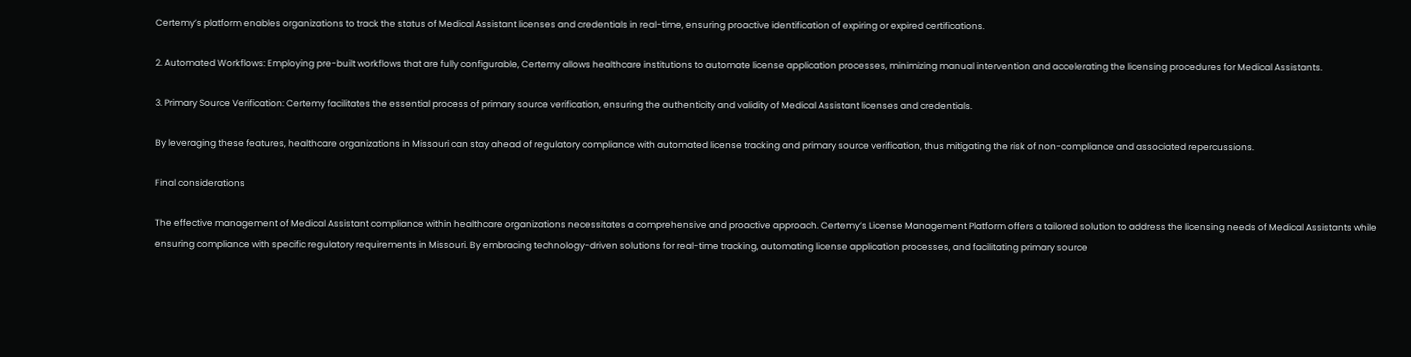Certemy’s platform enables organizations to track the status of Medical Assistant licenses and credentials in real-time, ensuring proactive identification of expiring or expired certifications.

2. Automated Workflows: Employing pre-built workflows that are fully configurable, Certemy allows healthcare institutions to automate license application processes, minimizing manual intervention and accelerating the licensing procedures for Medical Assistants.

3. Primary Source Verification: Certemy facilitates the essential process of primary source verification, ensuring the authenticity and validity of Medical Assistant licenses and credentials.

By leveraging these features, healthcare organizations in Missouri can stay ahead of regulatory compliance with automated license tracking and primary source verification, thus mitigating the risk of non-compliance and associated repercussions.

Final considerations

The effective management of Medical Assistant compliance within healthcare organizations necessitates a comprehensive and proactive approach. Certemy’s License Management Platform offers a tailored solution to address the licensing needs of Medical Assistants while ensuring compliance with specific regulatory requirements in Missouri. By embracing technology-driven solutions for real-time tracking, automating license application processes, and facilitating primary source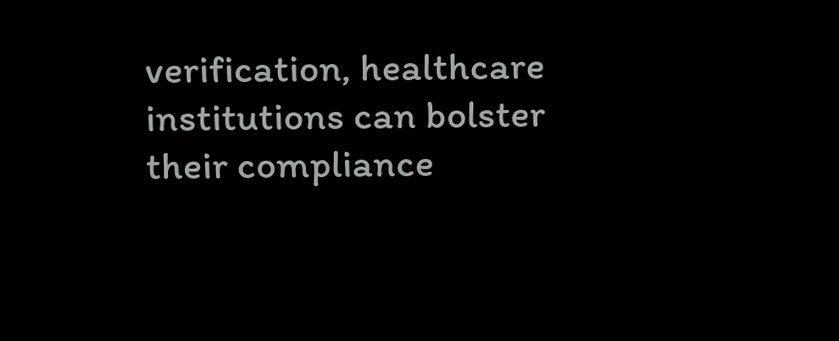verification, healthcare institutions can bolster their compliance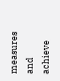measures and achieve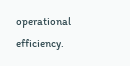operational efficiency.